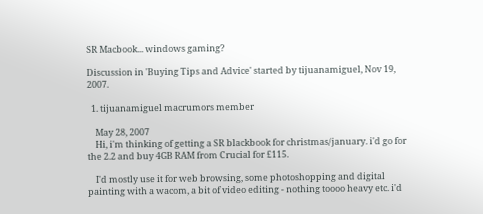SR Macbook... windows gaming?

Discussion in 'Buying Tips and Advice' started by tijuanamiguel, Nov 19, 2007.

  1. tijuanamiguel macrumors member

    May 28, 2007
    Hi, i'm thinking of getting a SR blackbook for christmas/january. i'd go for the 2.2 and buy 4GB RAM from Crucial for £115.

    I'd mostly use it for web browsing, some photoshopping and digital painting with a wacom, a bit of video editing - nothing toooo heavy etc. i'd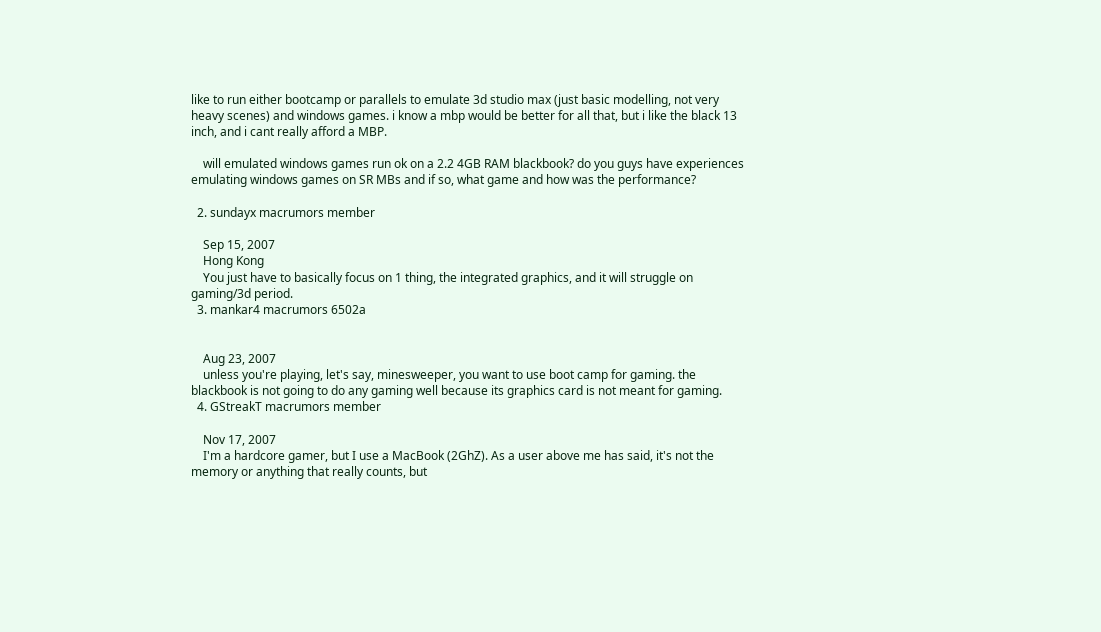like to run either bootcamp or parallels to emulate 3d studio max (just basic modelling, not very heavy scenes) and windows games. i know a mbp would be better for all that, but i like the black 13 inch, and i cant really afford a MBP.

    will emulated windows games run ok on a 2.2 4GB RAM blackbook? do you guys have experiences emulating windows games on SR MBs and if so, what game and how was the performance?

  2. sundayx macrumors member

    Sep 15, 2007
    Hong Kong
    You just have to basically focus on 1 thing, the integrated graphics, and it will struggle on gaming/3d period.
  3. mankar4 macrumors 6502a


    Aug 23, 2007
    unless you're playing, let's say, minesweeper, you want to use boot camp for gaming. the blackbook is not going to do any gaming well because its graphics card is not meant for gaming.
  4. GStreakT macrumors member

    Nov 17, 2007
    I'm a hardcore gamer, but I use a MacBook (2GhZ). As a user above me has said, it's not the memory or anything that really counts, but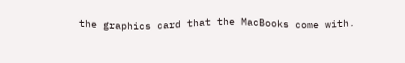the graphics card that the MacBooks come with.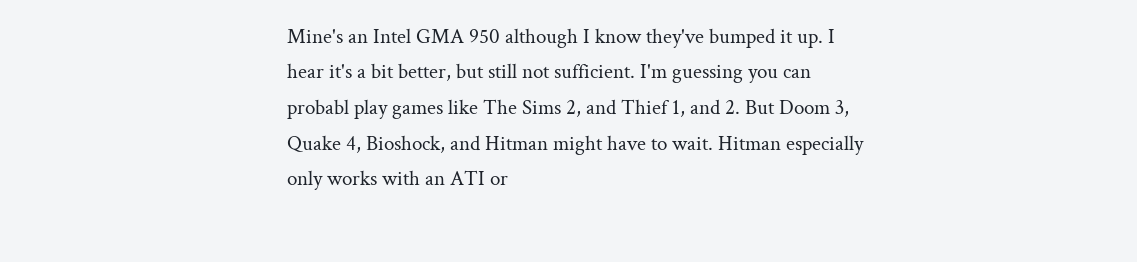Mine's an Intel GMA 950 although I know they've bumped it up. I hear it's a bit better, but still not sufficient. I'm guessing you can probabl play games like The Sims 2, and Thief 1, and 2. But Doom 3, Quake 4, Bioshock, and Hitman might have to wait. Hitman especially only works with an ATI or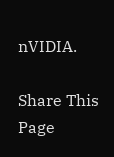nVIDIA.

Share This Page